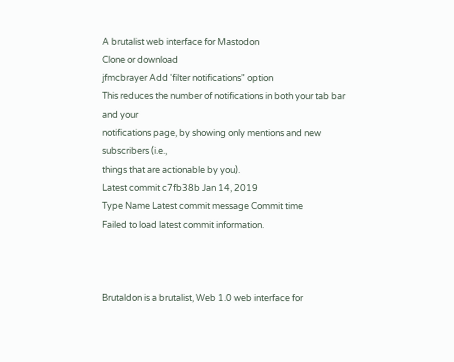A brutalist web interface for Mastodon
Clone or download
jfmcbrayer Add 'filter notifications" option
This reduces the number of notifications in both your tab bar and your
notifications page, by showing only mentions and new subscribers (i.e.,
things that are actionable by you).
Latest commit c7fb38b Jan 14, 2019
Type Name Latest commit message Commit time
Failed to load latest commit information.



Brutaldon is a brutalist, Web 1.0 web interface for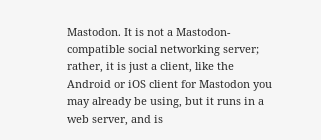Mastodon. It is not a Mastodon-compatible social networking server; rather, it is just a client, like the Android or iOS client for Mastodon you may already be using, but it runs in a web server, and is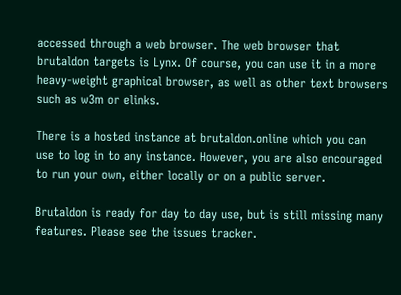accessed through a web browser. The web browser that brutaldon targets is Lynx. Of course, you can use it in a more heavy-weight graphical browser, as well as other text browsers such as w3m or elinks.

There is a hosted instance at brutaldon.online which you can use to log in to any instance. However, you are also encouraged to run your own, either locally or on a public server.

Brutaldon is ready for day to day use, but is still missing many features. Please see the issues tracker.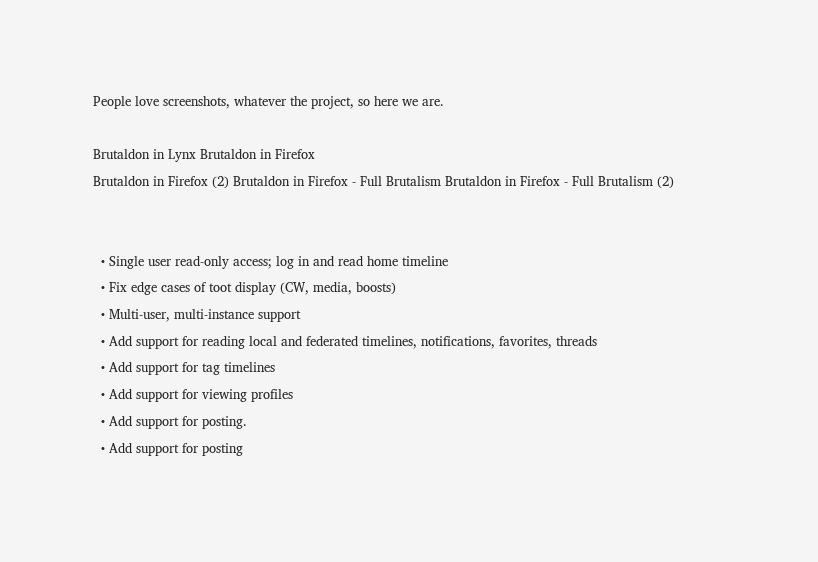People love screenshots, whatever the project, so here we are.

Brutaldon in Lynx Brutaldon in Firefox
Brutaldon in Firefox (2) Brutaldon in Firefox - Full Brutalism Brutaldon in Firefox - Full Brutalism (2)


  • Single user read-only access; log in and read home timeline
  • Fix edge cases of toot display (CW, media, boosts)
  • Multi-user, multi-instance support
  • Add support for reading local and federated timelines, notifications, favorites, threads
  • Add support for tag timelines
  • Add support for viewing profiles
  • Add support for posting.
  • Add support for posting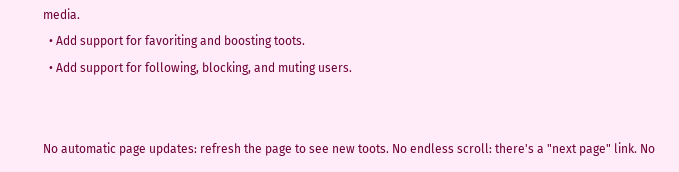media.
  • Add support for favoriting and boosting toots.
  • Add support for following, blocking, and muting users.


No automatic page updates: refresh the page to see new toots. No endless scroll: there's a "next page" link. No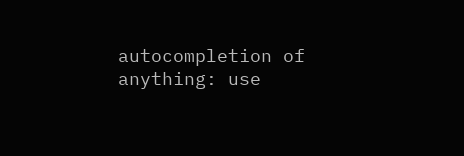autocompletion of anything: use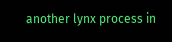another lynx process in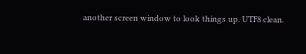another screen window to look things up. UTF8 clean.